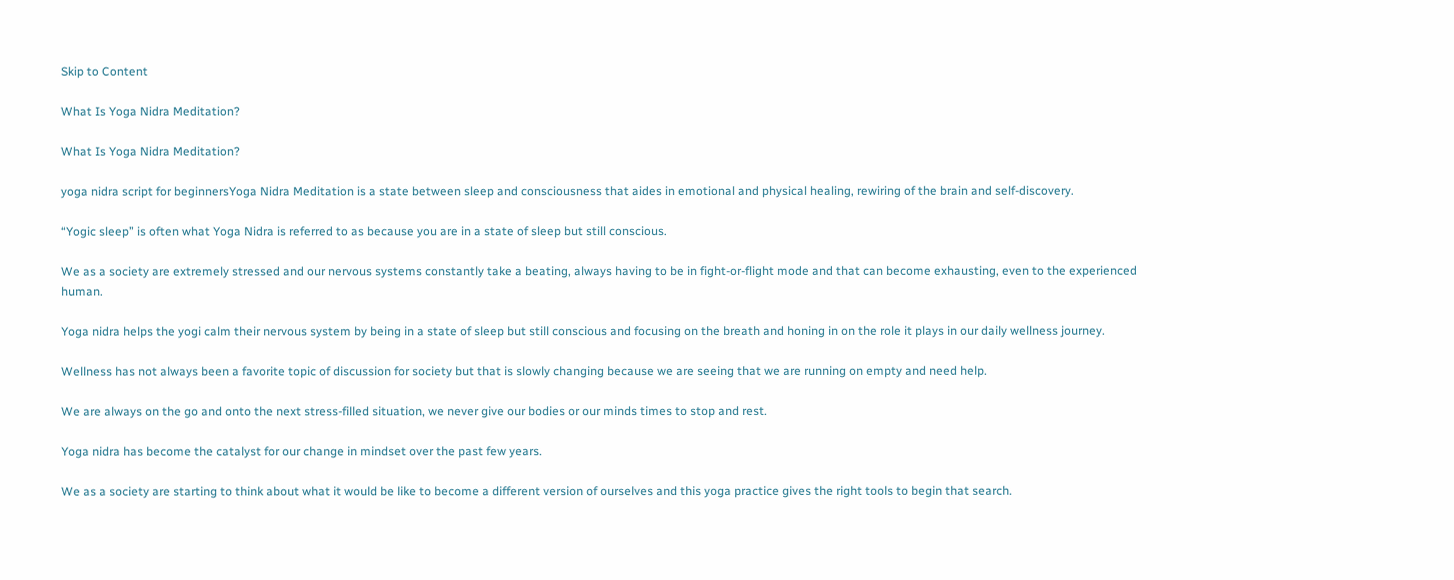Skip to Content

What Is Yoga Nidra Meditation?

What Is Yoga Nidra Meditation?

yoga nidra script for beginnersYoga Nidra Meditation is a state between sleep and consciousness that aides in emotional and physical healing, rewiring of the brain and self-discovery.

“Yogic sleep” is often what Yoga Nidra is referred to as because you are in a state of sleep but still conscious.

We as a society are extremely stressed and our nervous systems constantly take a beating, always having to be in fight-or-flight mode and that can become exhausting, even to the experienced human.

Yoga nidra helps the yogi calm their nervous system by being in a state of sleep but still conscious and focusing on the breath and honing in on the role it plays in our daily wellness journey.

Wellness has not always been a favorite topic of discussion for society but that is slowly changing because we are seeing that we are running on empty and need help.

We are always on the go and onto the next stress-filled situation, we never give our bodies or our minds times to stop and rest.

Yoga nidra has become the catalyst for our change in mindset over the past few years.

We as a society are starting to think about what it would be like to become a different version of ourselves and this yoga practice gives the right tools to begin that search.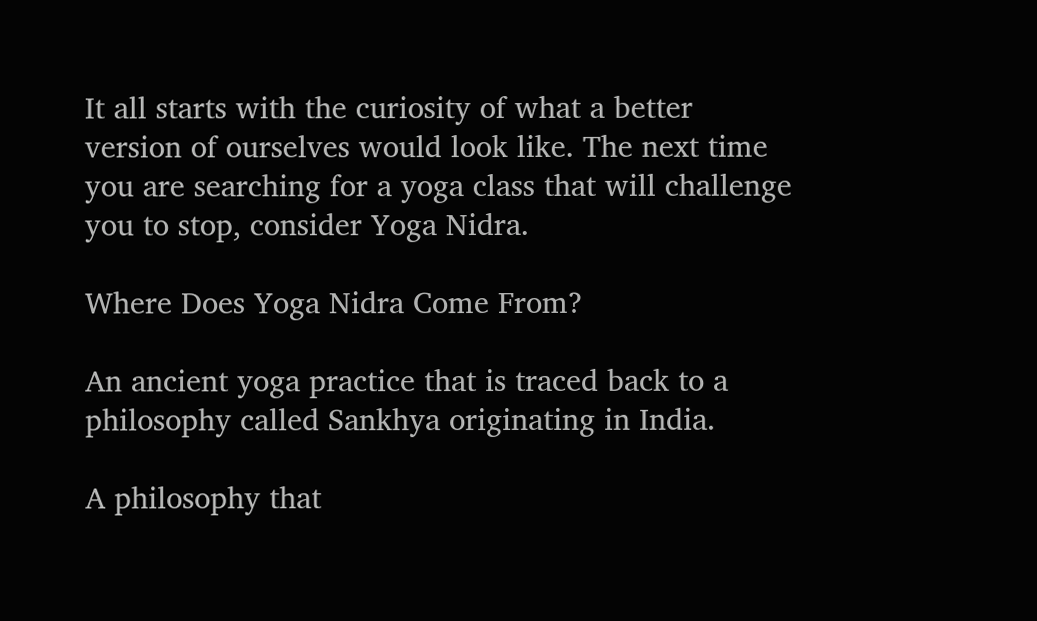It all starts with the curiosity of what a better version of ourselves would look like. The next time you are searching for a yoga class that will challenge you to stop, consider Yoga Nidra.

Where Does Yoga Nidra Come From?

An ancient yoga practice that is traced back to a philosophy called Sankhya originating in India.

A philosophy that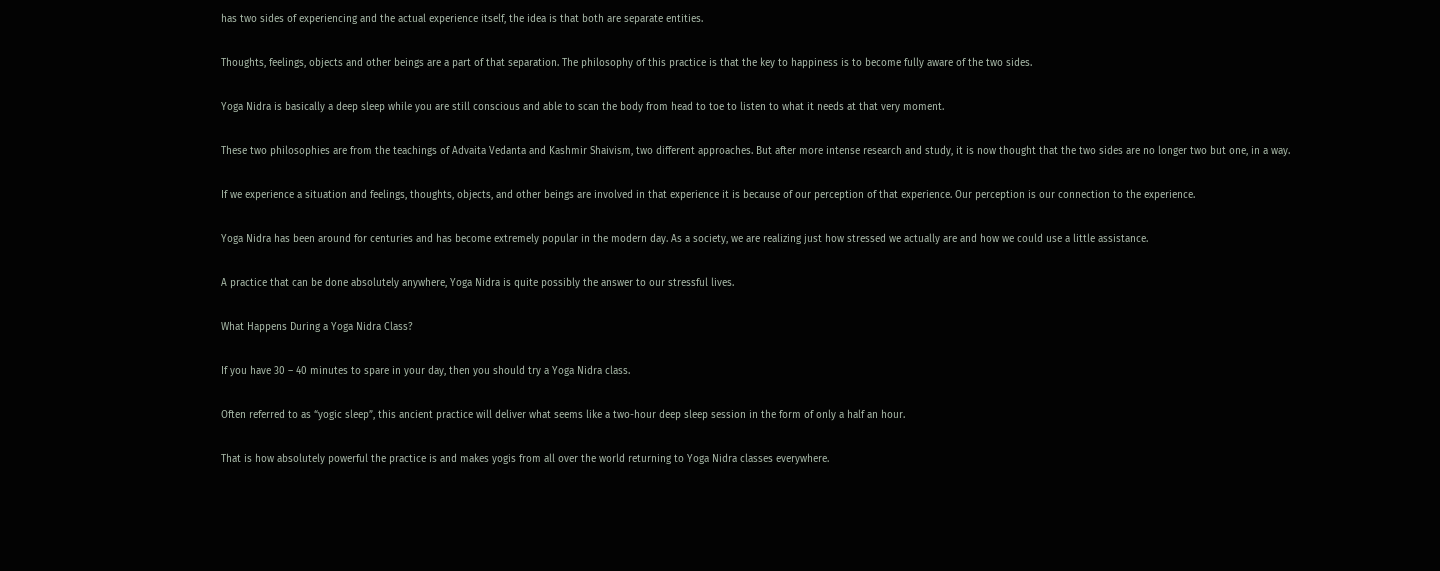has two sides of experiencing and the actual experience itself, the idea is that both are separate entities.

Thoughts, feelings, objects and other beings are a part of that separation. The philosophy of this practice is that the key to happiness is to become fully aware of the two sides.

Yoga Nidra is basically a deep sleep while you are still conscious and able to scan the body from head to toe to listen to what it needs at that very moment.

These two philosophies are from the teachings of Advaita Vedanta and Kashmir Shaivism, two different approaches. But after more intense research and study, it is now thought that the two sides are no longer two but one, in a way.

If we experience a situation and feelings, thoughts, objects, and other beings are involved in that experience it is because of our perception of that experience. Our perception is our connection to the experience.

Yoga Nidra has been around for centuries and has become extremely popular in the modern day. As a society, we are realizing just how stressed we actually are and how we could use a little assistance.

A practice that can be done absolutely anywhere, Yoga Nidra is quite possibly the answer to our stressful lives.

What Happens During a Yoga Nidra Class?

If you have 30 – 40 minutes to spare in your day, then you should try a Yoga Nidra class.

Often referred to as “yogic sleep”, this ancient practice will deliver what seems like a two-hour deep sleep session in the form of only a half an hour.

That is how absolutely powerful the practice is and makes yogis from all over the world returning to Yoga Nidra classes everywhere.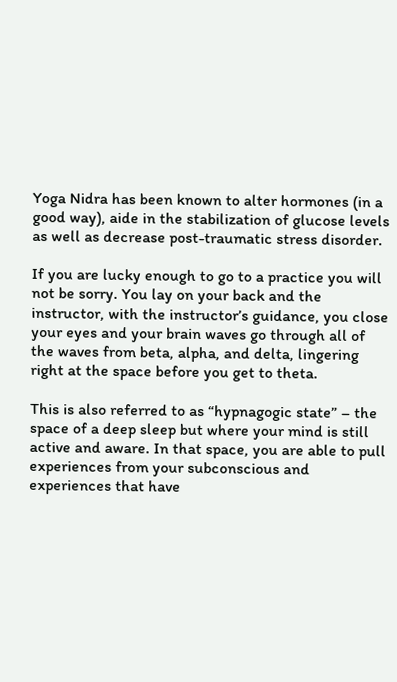Yoga Nidra has been known to alter hormones (in a good way), aide in the stabilization of glucose levels as well as decrease post-traumatic stress disorder.

If you are lucky enough to go to a practice you will not be sorry. You lay on your back and the instructor, with the instructor’s guidance, you close your eyes and your brain waves go through all of the waves from beta, alpha, and delta, lingering right at the space before you get to theta.

This is also referred to as “hypnagogic state” – the space of a deep sleep but where your mind is still active and aware. In that space, you are able to pull experiences from your subconscious and experiences that have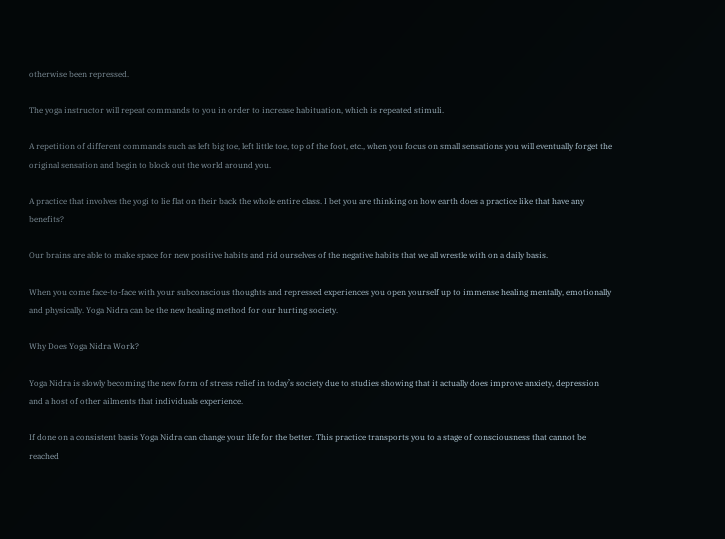otherwise been repressed.

The yoga instructor will repeat commands to you in order to increase habituation, which is repeated stimuli.

A repetition of different commands such as left big toe, left little toe, top of the foot, etc., when you focus on small sensations you will eventually forget the original sensation and begin to block out the world around you.

A practice that involves the yogi to lie flat on their back the whole entire class. I bet you are thinking on how earth does a practice like that have any benefits?

Our brains are able to make space for new positive habits and rid ourselves of the negative habits that we all wrestle with on a daily basis.

When you come face-to-face with your subconscious thoughts and repressed experiences you open yourself up to immense healing mentally, emotionally and physically. Yoga Nidra can be the new healing method for our hurting society.

Why Does Yoga Nidra Work?

Yoga Nidra is slowly becoming the new form of stress relief in today’s society due to studies showing that it actually does improve anxiety, depression and a host of other ailments that individuals experience.

If done on a consistent basis Yoga Nidra can change your life for the better. This practice transports you to a stage of consciousness that cannot be reached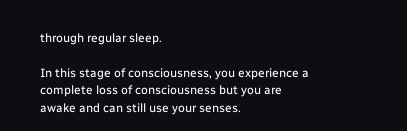through regular sleep.

In this stage of consciousness, you experience a complete loss of consciousness but you are awake and can still use your senses.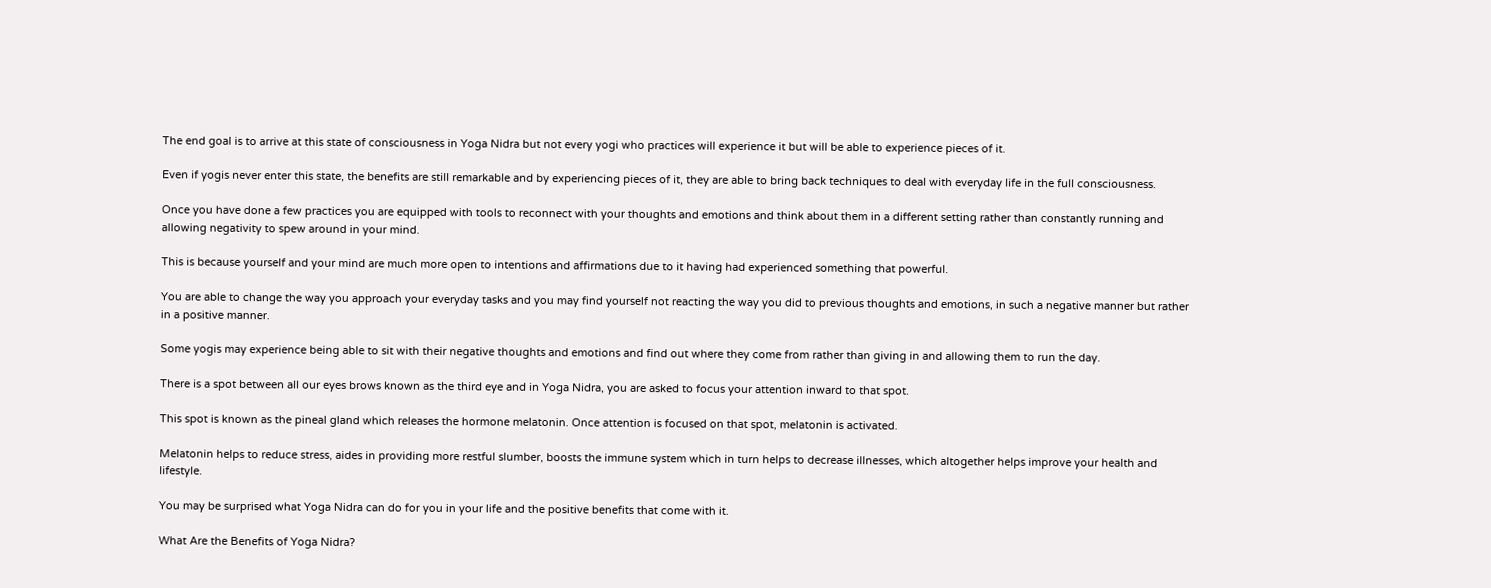The end goal is to arrive at this state of consciousness in Yoga Nidra but not every yogi who practices will experience it but will be able to experience pieces of it.

Even if yogis never enter this state, the benefits are still remarkable and by experiencing pieces of it, they are able to bring back techniques to deal with everyday life in the full consciousness.

Once you have done a few practices you are equipped with tools to reconnect with your thoughts and emotions and think about them in a different setting rather than constantly running and allowing negativity to spew around in your mind.

This is because yourself and your mind are much more open to intentions and affirmations due to it having had experienced something that powerful.

You are able to change the way you approach your everyday tasks and you may find yourself not reacting the way you did to previous thoughts and emotions, in such a negative manner but rather in a positive manner.

Some yogis may experience being able to sit with their negative thoughts and emotions and find out where they come from rather than giving in and allowing them to run the day.

There is a spot between all our eyes brows known as the third eye and in Yoga Nidra, you are asked to focus your attention inward to that spot.

This spot is known as the pineal gland which releases the hormone melatonin. Once attention is focused on that spot, melatonin is activated.

Melatonin helps to reduce stress, aides in providing more restful slumber, boosts the immune system which in turn helps to decrease illnesses, which altogether helps improve your health and lifestyle.

You may be surprised what Yoga Nidra can do for you in your life and the positive benefits that come with it.

What Are the Benefits of Yoga Nidra?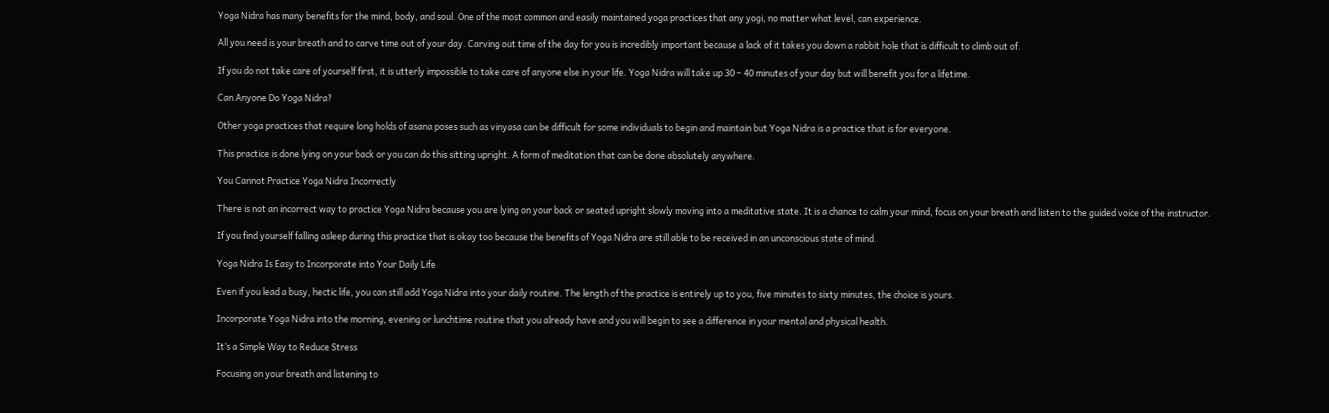Yoga Nidra has many benefits for the mind, body, and soul. One of the most common and easily maintained yoga practices that any yogi, no matter what level, can experience.

All you need is your breath and to carve time out of your day. Carving out time of the day for you is incredibly important because a lack of it takes you down a rabbit hole that is difficult to climb out of.

If you do not take care of yourself first, it is utterly impossible to take care of anyone else in your life. Yoga Nidra will take up 30 – 40 minutes of your day but will benefit you for a lifetime.

Can Anyone Do Yoga Nidra?

Other yoga practices that require long holds of asana poses such as vinyasa can be difficult for some individuals to begin and maintain but Yoga Nidra is a practice that is for everyone.

This practice is done lying on your back or you can do this sitting upright. A form of meditation that can be done absolutely anywhere.

You Cannot Practice Yoga Nidra Incorrectly

There is not an incorrect way to practice Yoga Nidra because you are lying on your back or seated upright slowly moving into a meditative state. It is a chance to calm your mind, focus on your breath and listen to the guided voice of the instructor.

If you find yourself falling asleep during this practice that is okay too because the benefits of Yoga Nidra are still able to be received in an unconscious state of mind.

Yoga Nidra Is Easy to Incorporate into Your Daily Life

Even if you lead a busy, hectic life, you can still add Yoga Nidra into your daily routine. The length of the practice is entirely up to you, five minutes to sixty minutes, the choice is yours.

Incorporate Yoga Nidra into the morning, evening or lunchtime routine that you already have and you will begin to see a difference in your mental and physical health.

It’s a Simple Way to Reduce Stress

Focusing on your breath and listening to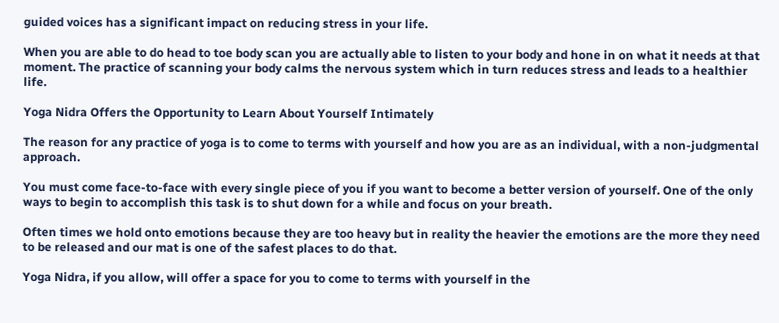guided voices has a significant impact on reducing stress in your life.

When you are able to do head to toe body scan you are actually able to listen to your body and hone in on what it needs at that moment. The practice of scanning your body calms the nervous system which in turn reduces stress and leads to a healthier life.

Yoga Nidra Offers the Opportunity to Learn About Yourself Intimately

The reason for any practice of yoga is to come to terms with yourself and how you are as an individual, with a non-judgmental approach.

You must come face-to-face with every single piece of you if you want to become a better version of yourself. One of the only ways to begin to accomplish this task is to shut down for a while and focus on your breath.

Often times we hold onto emotions because they are too heavy but in reality the heavier the emotions are the more they need to be released and our mat is one of the safest places to do that.

Yoga Nidra, if you allow, will offer a space for you to come to terms with yourself in the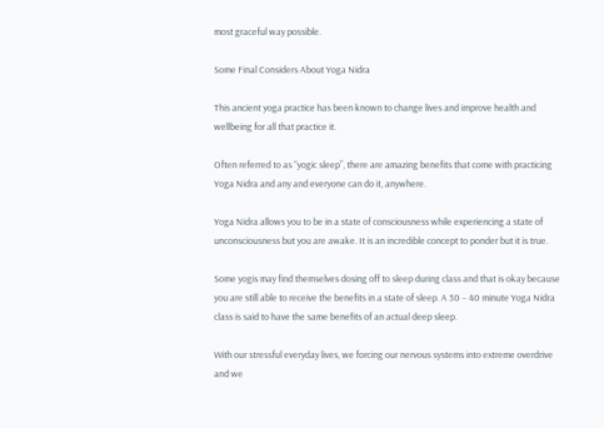most graceful way possible.

Some Final Considers About Yoga Nidra

This ancient yoga practice has been known to change lives and improve health and wellbeing for all that practice it.

Often referred to as “yogic sleep”, there are amazing benefits that come with practicing Yoga Nidra and any and everyone can do it, anywhere.

Yoga Nidra allows you to be in a state of consciousness while experiencing a state of unconsciousness but you are awake. It is an incredible concept to ponder but it is true.

Some yogis may find themselves dosing off to sleep during class and that is okay because you are still able to receive the benefits in a state of sleep. A 30 – 40 minute Yoga Nidra class is said to have the same benefits of an actual deep sleep.

With our stressful everyday lives, we forcing our nervous systems into extreme overdrive and we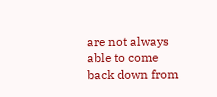are not always able to come back down from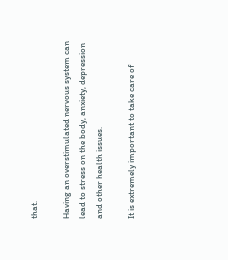that.

Having an overstimulated nervous system can lead to stress on the body, anxiety, depression and other health issues.

It is extremely important to take care of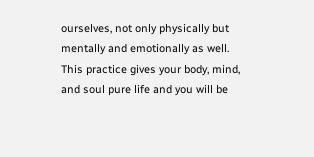ourselves, not only physically but mentally and emotionally as well. This practice gives your body, mind, and soul pure life and you will be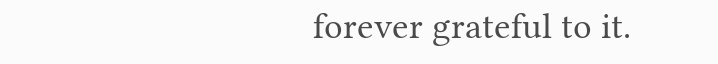forever grateful to it.